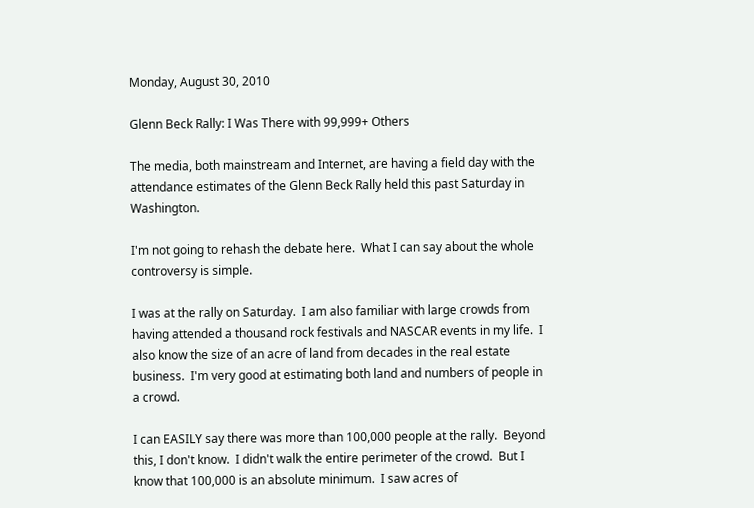Monday, August 30, 2010

Glenn Beck Rally: I Was There with 99,999+ Others

The media, both mainstream and Internet, are having a field day with the attendance estimates of the Glenn Beck Rally held this past Saturday in Washington.

I'm not going to rehash the debate here.  What I can say about the whole controversy is simple.

I was at the rally on Saturday.  I am also familiar with large crowds from having attended a thousand rock festivals and NASCAR events in my life.  I also know the size of an acre of land from decades in the real estate business.  I'm very good at estimating both land and numbers of people in a crowd.

I can EASILY say there was more than 100,000 people at the rally.  Beyond this, I don't know.  I didn't walk the entire perimeter of the crowd.  But I know that 100,000 is an absolute minimum.  I saw acres of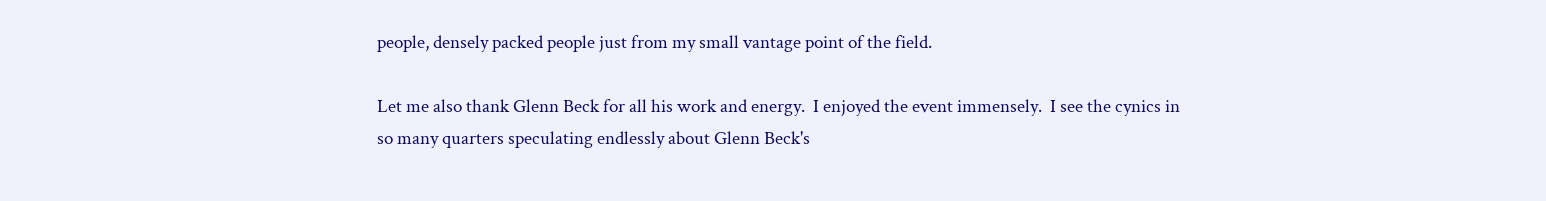people, densely packed people just from my small vantage point of the field.

Let me also thank Glenn Beck for all his work and energy.  I enjoyed the event immensely.  I see the cynics in so many quarters speculating endlessly about Glenn Beck's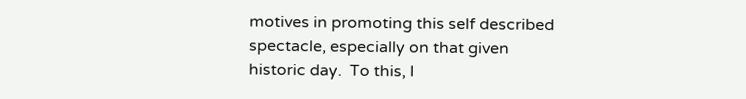motives in promoting this self described spectacle, especially on that given historic day.  To this, I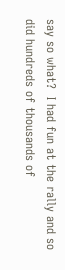say so what?  I had fun at the rally and so did hundreds of thousands of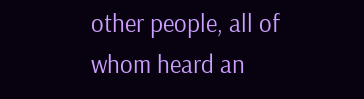other people, all of whom heard an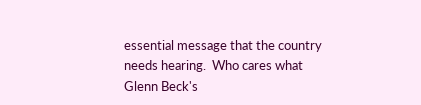essential message that the country needs hearing.  Who cares what Glenn Beck's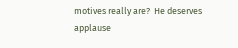motives really are?  He deserves applause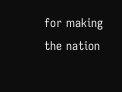for making the nation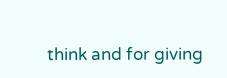think and for giving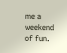me a weekend of fun.